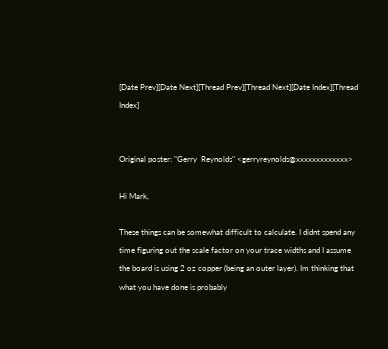[Date Prev][Date Next][Thread Prev][Thread Next][Date Index][Thread Index]


Original poster: "Gerry  Reynolds" <gerryreynolds@xxxxxxxxxxxxx>

Hi Mark,

These things can be somewhat difficult to calculate. I didnt spend any time figuring out the scale factor on your trace widths and I assume the board is using 2 oz copper (being an outer layer). Im thinking that what you have done is probably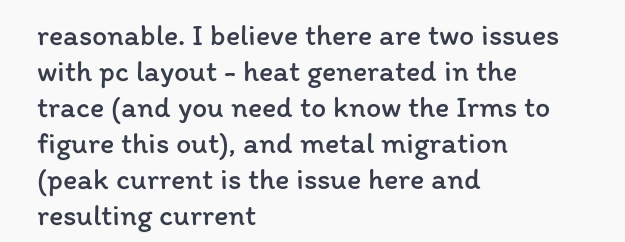reasonable. I believe there are two issues with pc layout - heat generated in the trace (and you need to know the Irms to figure this out), and metal migration (peak current is the issue here and resulting current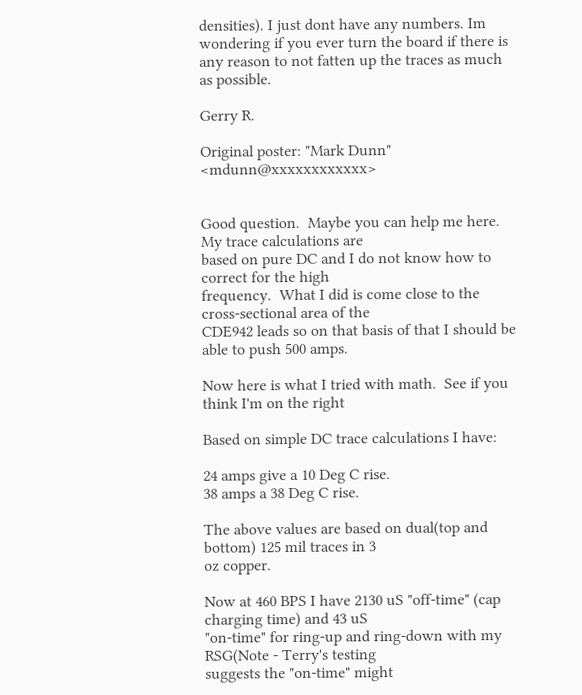densities). I just dont have any numbers. Im wondering if you ever turn the board if there is any reason to not fatten up the traces as much as possible.

Gerry R.

Original poster: "Mark Dunn" <mdunn@xxxxxxxxxxxx>


Good question.  Maybe you can help me here.  My trace calculations are
based on pure DC and I do not know how to correct for the high
frequency.  What I did is come close to the cross-sectional area of the
CDE942 leads so on that basis of that I should be able to push 500 amps.

Now here is what I tried with math.  See if you think I'm on the right

Based on simple DC trace calculations I have:

24 amps give a 10 Deg C rise.
38 amps a 38 Deg C rise.

The above values are based on dual(top and bottom) 125 mil traces in 3
oz copper.

Now at 460 BPS I have 2130 uS "off-time" (cap charging time) and 43 uS
"on-time" for ring-up and ring-down with my RSG(Note - Terry's testing
suggests the "on-time" might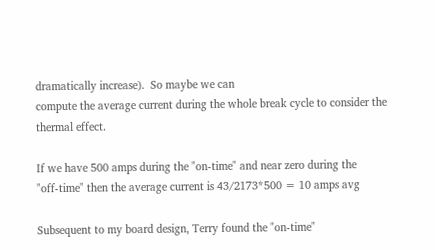dramatically increase).  So maybe we can
compute the average current during the whole break cycle to consider the
thermal effect.

If we have 500 amps during the "on-time" and near zero during the
"off-time" then the average current is 43/2173*500 = 10 amps avg

Subsequent to my board design, Terry found the "on-time"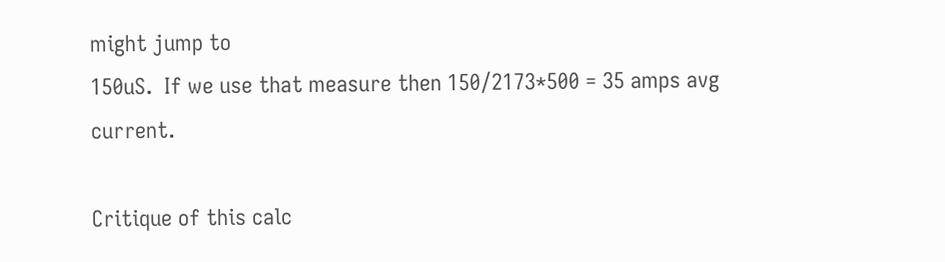might jump to
150uS.  If we use that measure then 150/2173*500 = 35 amps avg current.

Critique of this calc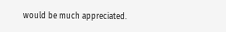would be much appreciated.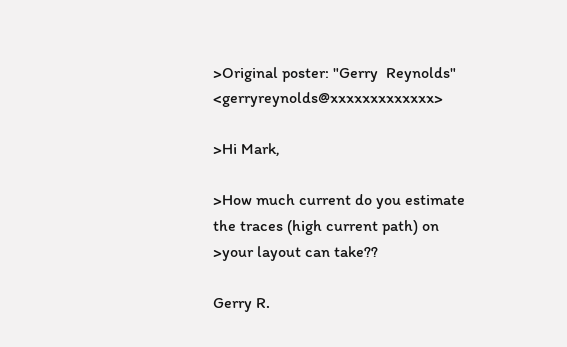>Original poster: "Gerry  Reynolds" <gerryreynolds@xxxxxxxxxxxxx>

>Hi Mark,

>How much current do you estimate the traces (high current path) on
>your layout can take??

Gerry R.